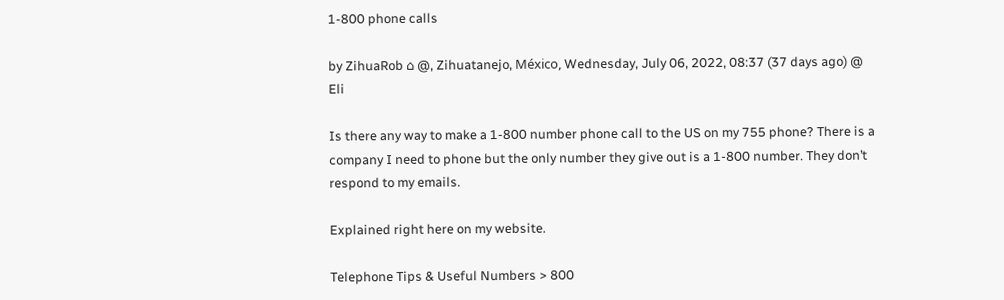1-800 phone calls

by ZihuaRob ⌂ @, Zihuatanejo, México, Wednesday, July 06, 2022, 08:37 (37 days ago) @ Eli

Is there any way to make a 1-800 number phone call to the US on my 755 phone? There is a company I need to phone but the only number they give out is a 1-800 number. They don’t respond to my emails.

Explained right here on my website.

Telephone Tips & Useful Numbers > 800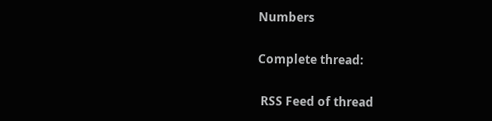Numbers

Complete thread:

 RSS Feed of thread